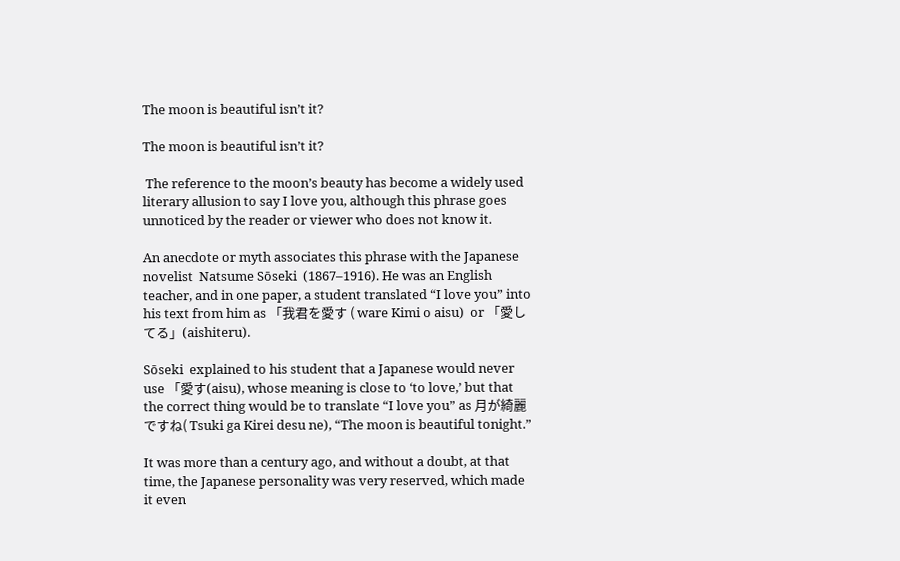The moon is beautiful isn’t it?

The moon is beautiful isn’t it?

 The reference to the moon’s beauty has become a widely used literary allusion to say I love you, although this phrase goes unnoticed by the reader or viewer who does not know it.

An anecdote or myth associates this phrase with the Japanese novelist  Natsume Sōseki  (1867–1916). He was an English teacher, and in one paper, a student translated “I love you” into his text from him as 「我君を愛す ( ware Kimi o aisu)  or 「愛してる」(aishiteru).

Sōseki  explained to his student that a Japanese would never use 「愛す(aisu), whose meaning is close to ‘to love,’ but that the correct thing would be to translate “I love you” as 月が綺麗ですね( Tsuki ga Kirei desu ne), “The moon is beautiful tonight.”

It was more than a century ago, and without a doubt, at that time, the Japanese personality was very reserved, which made it even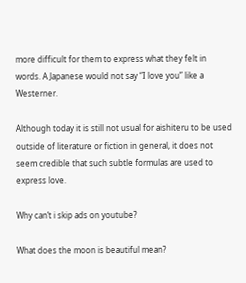more difficult for them to express what they felt in words. A Japanese would not say “I love you” like a Westerner.

Although today it is still not usual for aishiteru to be used outside of literature or fiction in general, it does not seem credible that such subtle formulas are used to express love.

Why can’t i skip ads on youtube?

What does the moon is beautiful mean?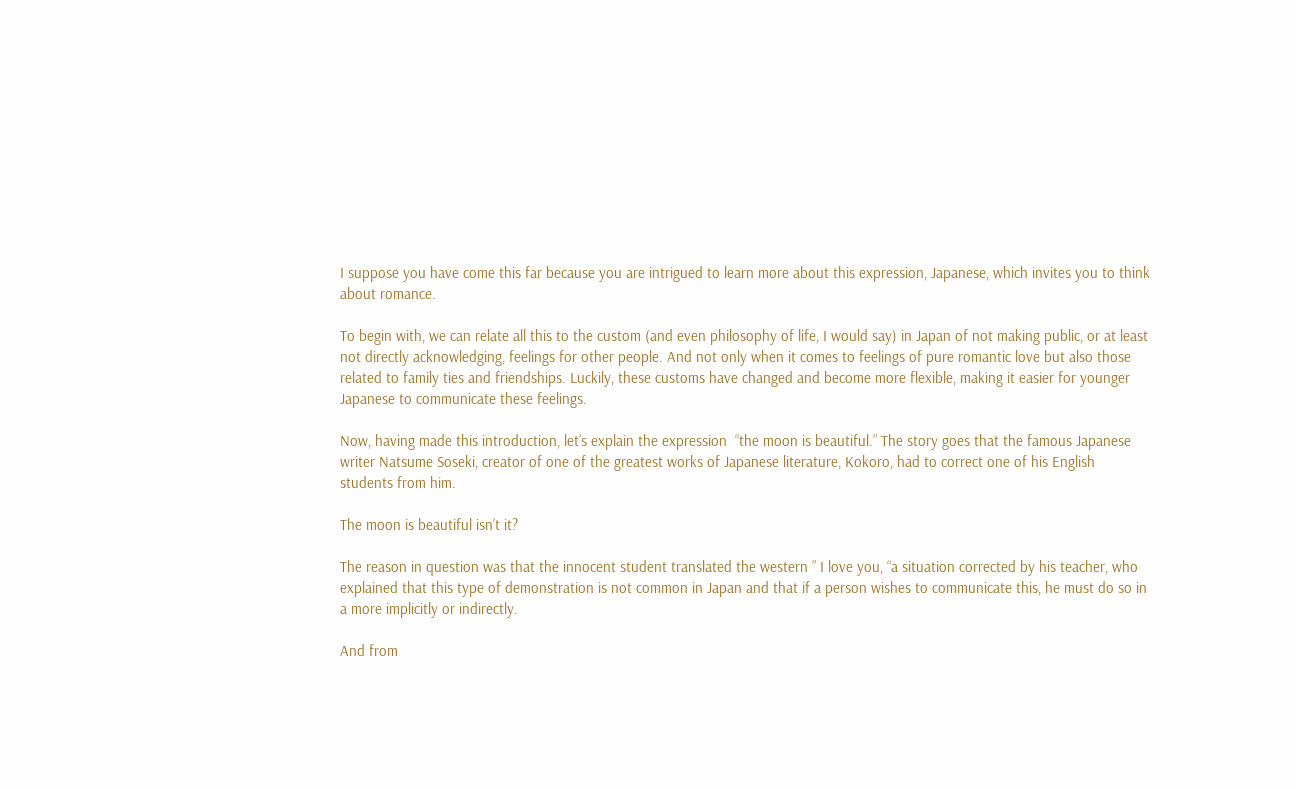I suppose you have come this far because you are intrigued to learn more about this expression, Japanese, which invites you to think about romance.

To begin with, we can relate all this to the custom (and even philosophy of life, I would say) in Japan of not making public, or at least not directly acknowledging, feelings for other people. And not only when it comes to feelings of pure romantic love but also those related to family ties and friendships. Luckily, these customs have changed and become more flexible, making it easier for younger Japanese to communicate these feelings.

Now, having made this introduction, let’s explain the expression  “the moon is beautiful.” The story goes that the famous Japanese writer Natsume Soseki, creator of one of the greatest works of Japanese literature, Kokoro, had to correct one of his English students from him.

The moon is beautiful isn’t it?

The reason in question was that the innocent student translated the western ” I love you, “a situation corrected by his teacher, who explained that this type of demonstration is not common in Japan and that if a person wishes to communicate this, he must do so in a more implicitly or indirectly.

And from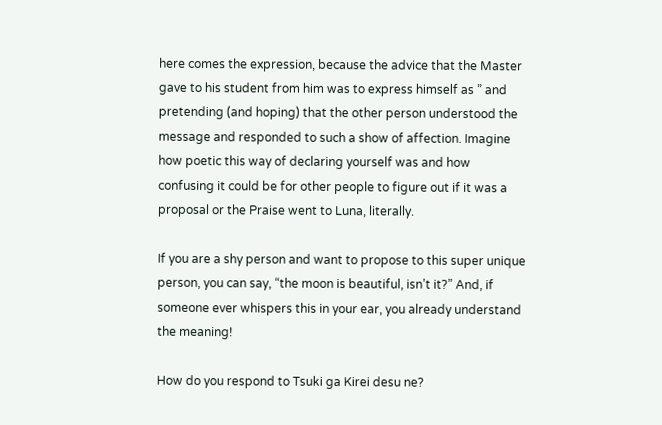here comes the expression, because the advice that the Master gave to his student from him was to express himself as ” and pretending (and hoping) that the other person understood the message and responded to such a show of affection. Imagine how poetic this way of declaring yourself was and how confusing it could be for other people to figure out if it was a proposal or the Praise went to Luna, literally.

If you are a shy person and want to propose to this super unique person, you can say, “the moon is beautiful, isn’t it?” And, if someone ever whispers this in your ear, you already understand the meaning!

How do you respond to Tsuki ga Kirei desu ne?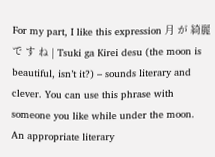For my part, I like this expression 月 が 綺麗 で す ね | Tsuki ga Kirei desu (the moon is beautiful, isn’t it?) – sounds literary and clever. You can use this phrase with someone you like while under the moon. An appropriate literary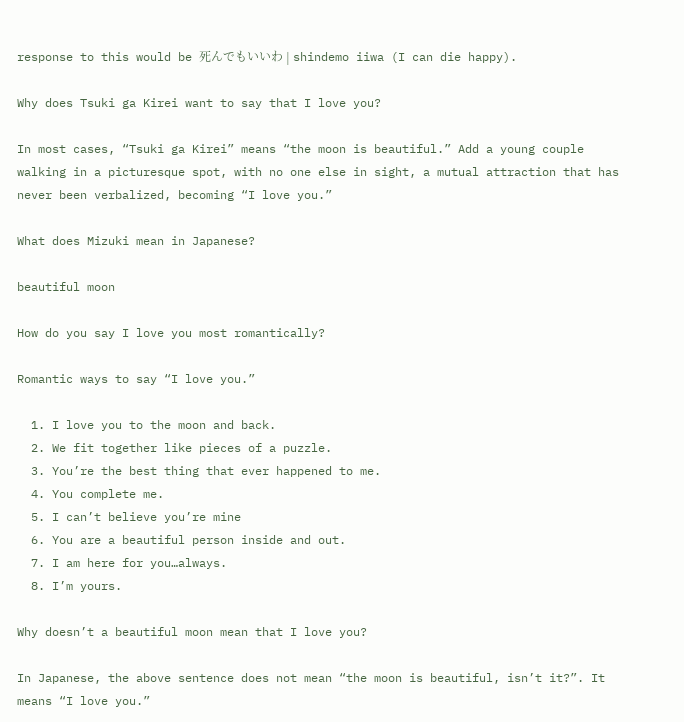response to this would be 死んでもいいわ | shindemo iiwa (I can die happy).

Why does Tsuki ga Kirei want to say that I love you?

In most cases, “Tsuki ga Kirei” means “the moon is beautiful.” Add a young couple walking in a picturesque spot, with no one else in sight, a mutual attraction that has never been verbalized, becoming “I love you.”

What does Mizuki mean in Japanese?

beautiful moon

How do you say I love you most romantically?

Romantic ways to say “I love you.”

  1. I love you to the moon and back.
  2. We fit together like pieces of a puzzle.
  3. You’re the best thing that ever happened to me.
  4. You complete me.
  5. I can’t believe you’re mine
  6. You are a beautiful person inside and out.
  7. I am here for you…always.
  8. I’m yours.

Why doesn’t a beautiful moon mean that I love you?

In Japanese, the above sentence does not mean “the moon is beautiful, isn’t it?”. It means “I love you.”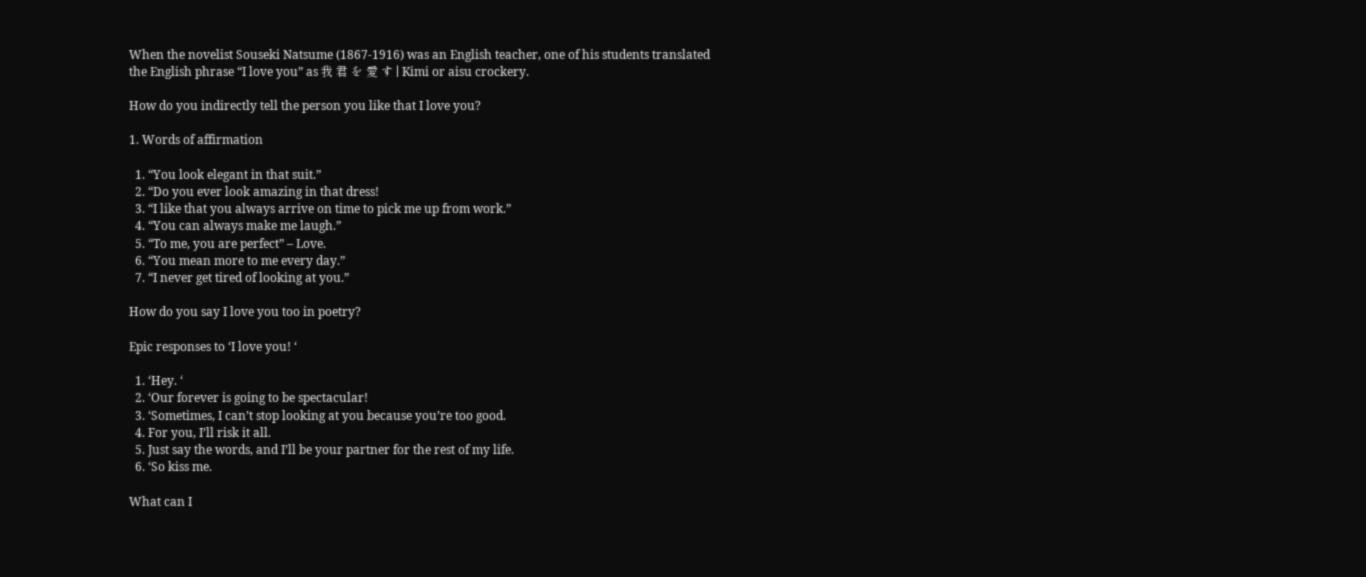When the novelist Souseki Natsume (1867-1916) was an English teacher, one of his students translated the English phrase “I love you” as 我 君 を 愛 す | Kimi or aisu crockery.

How do you indirectly tell the person you like that I love you?

1. Words of affirmation

  1. “You look elegant in that suit.”
  2. “Do you ever look amazing in that dress!
  3. “I like that you always arrive on time to pick me up from work.”
  4. “You can always make me laugh.”
  5. “To me, you are perfect” – Love.
  6. “You mean more to me every day.”
  7. “I never get tired of looking at you.”

How do you say I love you too in poetry?

Epic responses to ‘I love you! ‘

  1. ‘Hey. ‘
  2. ‘Our forever is going to be spectacular!
  3. ‘Sometimes, I can’t stop looking at you because you’re too good.
  4. For you, I’ll risk it all.
  5. Just say the words, and I’ll be your partner for the rest of my life.
  6. ‘So kiss me.

What can I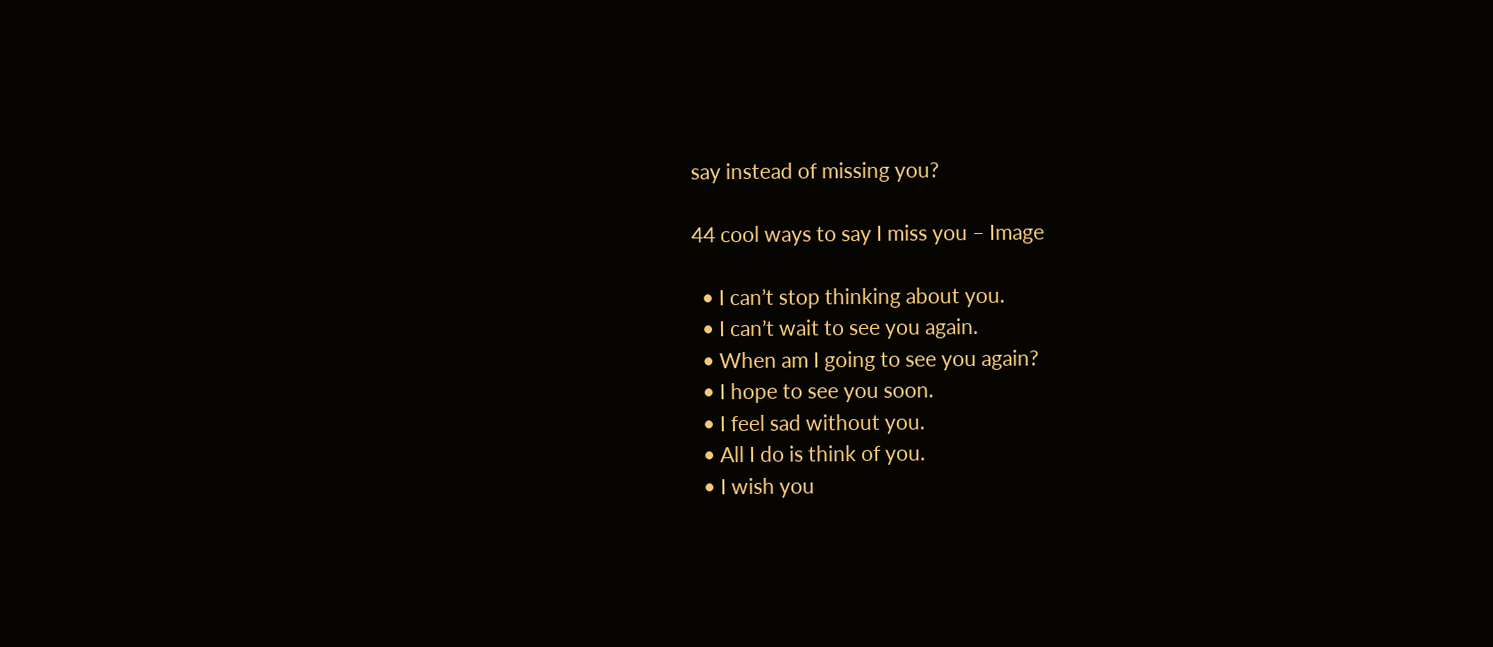say instead of missing you?

44 cool ways to say I miss you – Image

  • I can’t stop thinking about you.
  • I can’t wait to see you again.
  • When am I going to see you again?
  • I hope to see you soon.
  • I feel sad without you.
  • All I do is think of you.
  • I wish you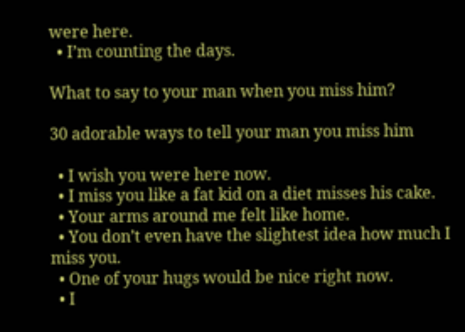were here.
  • I’m counting the days.

What to say to your man when you miss him?

30 adorable ways to tell your man you miss him

  • I wish you were here now.
  • I miss you like a fat kid on a diet misses his cake.
  • Your arms around me felt like home.
  • You don’t even have the slightest idea how much I miss you.
  • One of your hugs would be nice right now.
  • I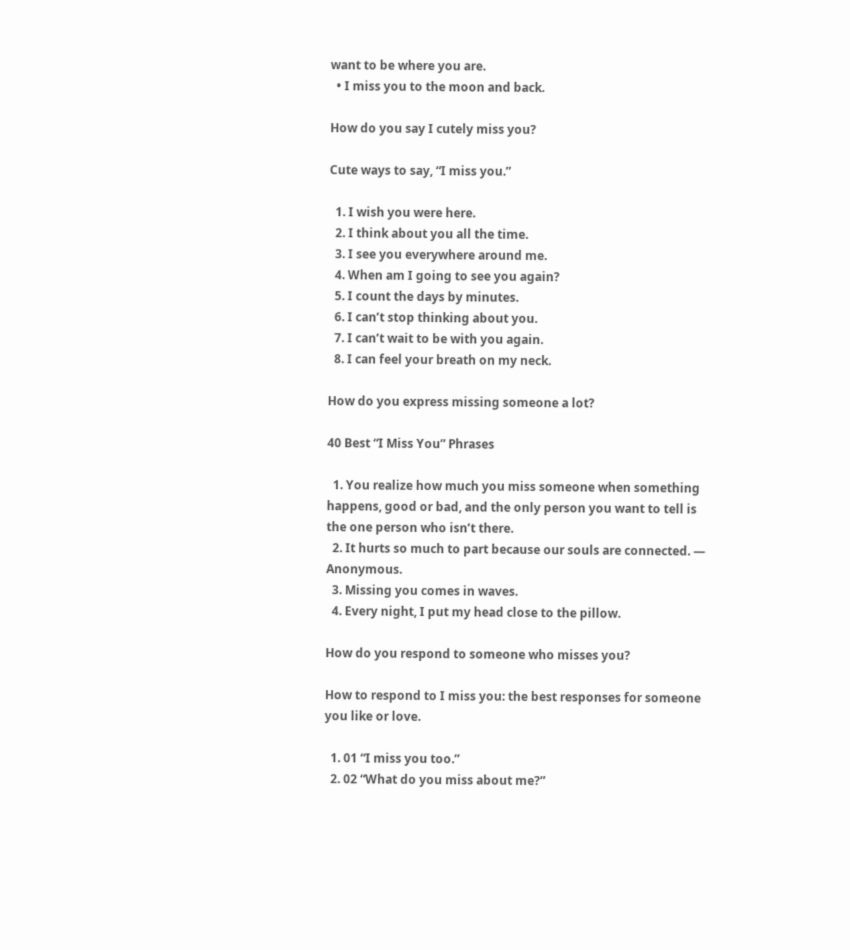want to be where you are.
  • I miss you to the moon and back.

How do you say I cutely miss you?

Cute ways to say, “I miss you.”

  1. I wish you were here.
  2. I think about you all the time.
  3. I see you everywhere around me.
  4. When am I going to see you again?
  5. I count the days by minutes.
  6. I can’t stop thinking about you.
  7. I can’t wait to be with you again.
  8. I can feel your breath on my neck.

How do you express missing someone a lot?

40 Best “I Miss You” Phrases

  1. You realize how much you miss someone when something happens, good or bad, and the only person you want to tell is the one person who isn’t there.
  2. It hurts so much to part because our souls are connected. — Anonymous.
  3. Missing you comes in waves.
  4. Every night, I put my head close to the pillow.

How do you respond to someone who misses you?

How to respond to I miss you: the best responses for someone you like or love.

  1. 01 “I miss you too.”
  2. 02 “What do you miss about me?”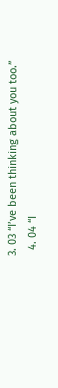3. 03 “I’ve been thinking about you too.”
  4. 04 “I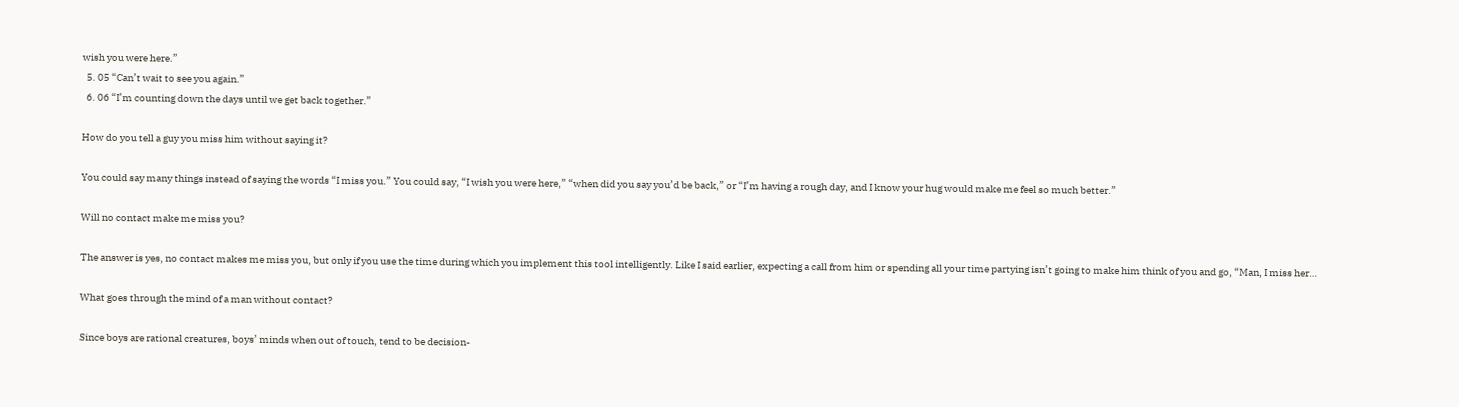wish you were here.”
  5. 05 “Can’t wait to see you again.”
  6. 06 “I’m counting down the days until we get back together.”

How do you tell a guy you miss him without saying it?

You could say many things instead of saying the words “I miss you.” You could say, “I wish you were here,” “when did you say you’d be back,” or “I’m having a rough day, and I know your hug would make me feel so much better.”

Will no contact make me miss you?

The answer is yes, no contact makes me miss you, but only if you use the time during which you implement this tool intelligently. Like I said earlier, expecting a call from him or spending all your time partying isn’t going to make him think of you and go, “Man, I miss her…

What goes through the mind of a man without contact?

Since boys are rational creatures, boys’ minds when out of touch, tend to be decision-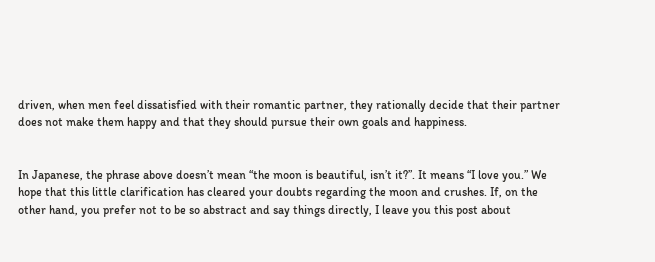driven, when men feel dissatisfied with their romantic partner, they rationally decide that their partner does not make them happy and that they should pursue their own goals and happiness.


In Japanese, the phrase above doesn’t mean “the moon is beautiful, isn’t it?”. It means “I love you.” We hope that this little clarification has cleared your doubts regarding the moon and crushes. If, on the other hand, you prefer not to be so abstract and say things directly, I leave you this post about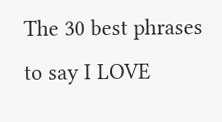The 30 best phrases to say I LOVE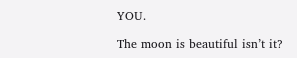YOU.

The moon is beautiful isn’t it?